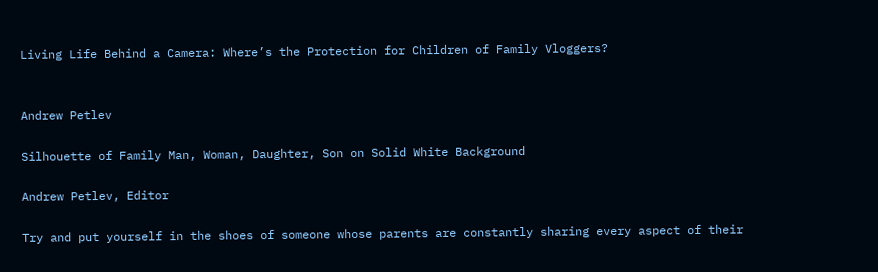Living Life Behind a Camera: Where’s the Protection for Children of Family Vloggers?


Andrew Petlev

Silhouette of Family Man, Woman, Daughter, Son on Solid White Background

Andrew Petlev, Editor

Try and put yourself in the shoes of someone whose parents are constantly sharing every aspect of their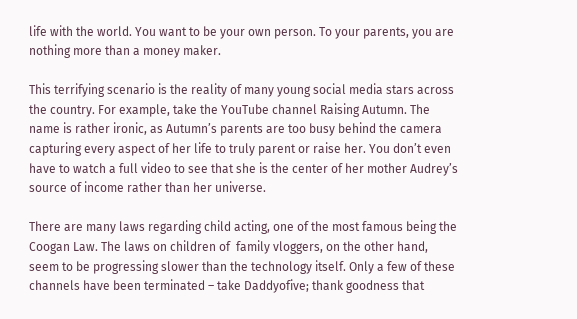life with the world. You want to be your own person. To your parents, you are nothing more than a money maker.

This terrifying scenario is the reality of many young social media stars across the country. For example, take the YouTube channel Raising Autumn. The name is rather ironic, as Autumn’s parents are too busy behind the camera capturing every aspect of her life to truly parent or raise her. You don’t even have to watch a full video to see that she is the center of her mother Audrey’s source of income rather than her universe.

There are many laws regarding child acting, one of the most famous being the Coogan Law. The laws on children of  family vloggers, on the other hand, seem to be progressing slower than the technology itself. Only a few of these channels have been terminated – take Daddyofive; thank goodness that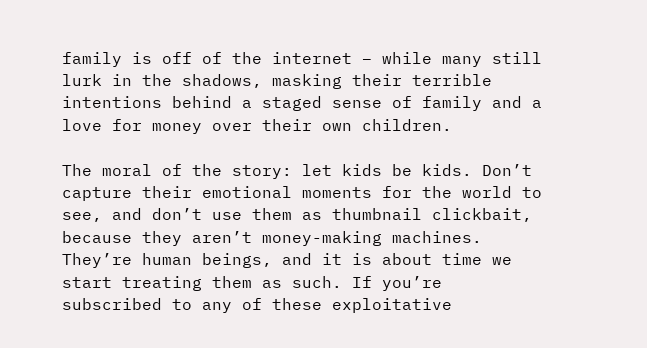family is off of the internet – while many still lurk in the shadows, masking their terrible intentions behind a staged sense of family and a love for money over their own children.

The moral of the story: let kids be kids. Don’t capture their emotional moments for the world to see, and don’t use them as thumbnail clickbait, because they aren’t money-making machines. They’re human beings, and it is about time we start treating them as such. If you’re subscribed to any of these exploitative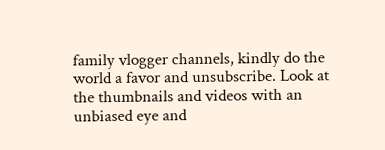family vlogger channels, kindly do the world a favor and unsubscribe. Look at the thumbnails and videos with an unbiased eye and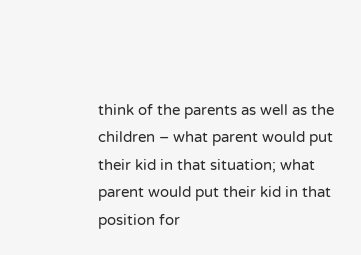think of the parents as well as the children – what parent would put their kid in that situation; what parent would put their kid in that position for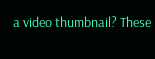a video thumbnail? These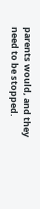parents would, and they need to be stopped.